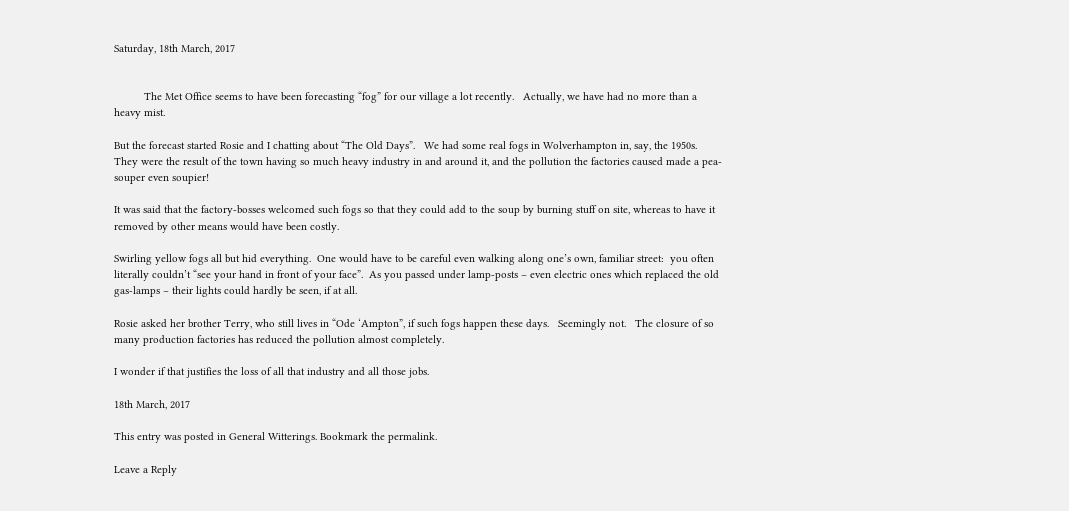Saturday, 18th March, 2017


          The Met Office seems to have been forecasting “fog” for our village a lot recently.   Actually, we have had no more than a heavy mist.

But the forecast started Rosie and I chatting about “The Old Days”.   We had some real fogs in Wolverhampton in, say, the 1950s.   They were the result of the town having so much heavy industry in and around it, and the pollution the factories caused made a pea-souper even soupier!

It was said that the factory-bosses welcomed such fogs so that they could add to the soup by burning stuff on site, whereas to have it removed by other means would have been costly.

Swirling yellow fogs all but hid everything.  One would have to be careful even walking along one’s own, familiar street:  you often literally couldn’t “see your hand in front of your face”.  As you passed under lamp-posts – even electric ones which replaced the old gas-lamps – their lights could hardly be seen, if at all.

Rosie asked her brother Terry, who still lives in “Ode ‘Ampton”, if such fogs happen these days.   Seemingly not.   The closure of so many production factories has reduced the pollution almost completely.

I wonder if that justifies the loss of all that industry and all those jobs.

18th March, 2017

This entry was posted in General Witterings. Bookmark the permalink.

Leave a Reply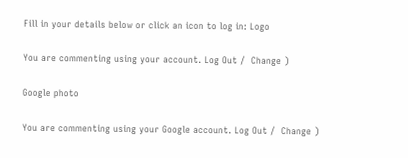Fill in your details below or click an icon to log in: Logo

You are commenting using your account. Log Out /  Change )

Google photo

You are commenting using your Google account. Log Out /  Change )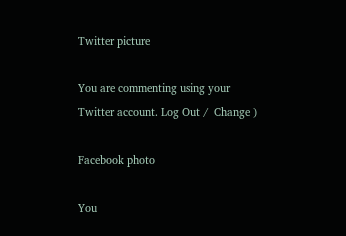Twitter picture

You are commenting using your Twitter account. Log Out /  Change )

Facebook photo

You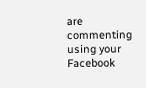are commenting using your Facebook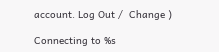account. Log Out /  Change )

Connecting to %s